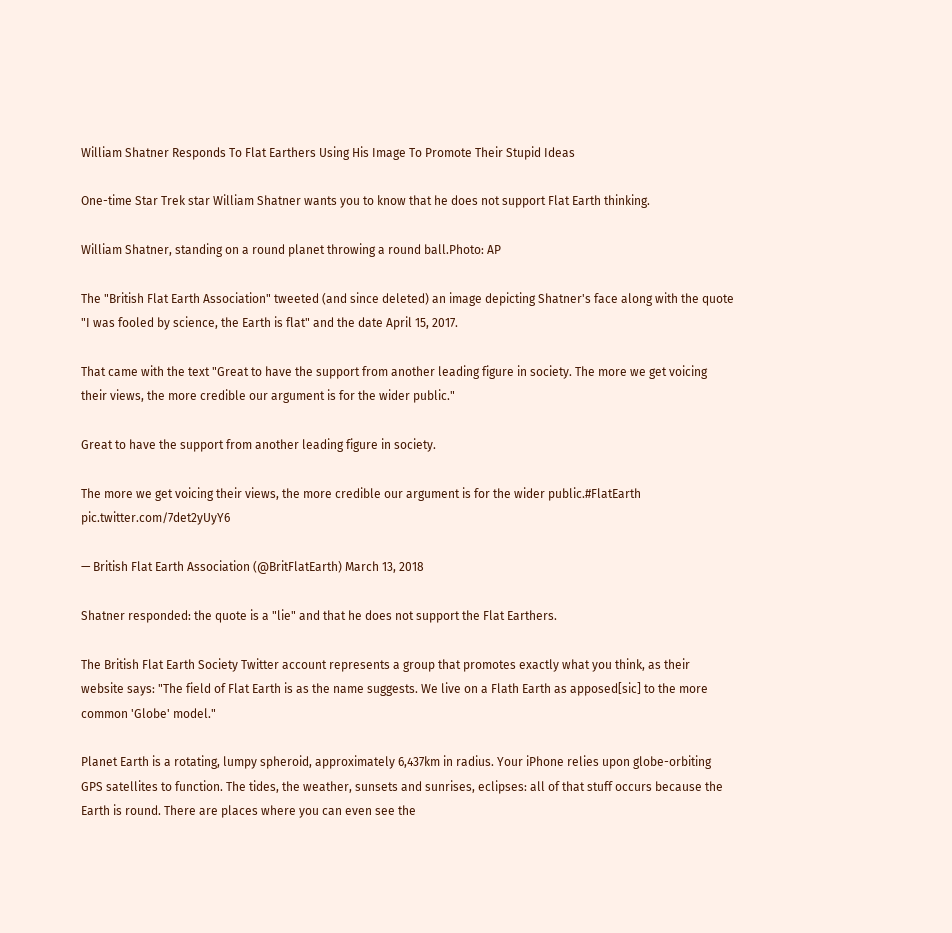William Shatner Responds To Flat Earthers Using His Image To Promote Their Stupid Ideas

One-time Star Trek star William Shatner wants you to know that he does not support Flat Earth thinking.

William Shatner, standing on a round planet throwing a round ball.Photo: AP

The "British Flat Earth Association" tweeted (and since deleted) an image depicting Shatner's face along with the quote "I was fooled by science, the Earth is flat" and the date April 15, 2017.

That came with the text "Great to have the support from another leading figure in society. The more we get voicing their views, the more credible our argument is for the wider public."

Great to have the support from another leading figure in society.

The more we get voicing their views, the more credible our argument is for the wider public.#FlatEarth pic.twitter.com/7det2yUyY6

— British Flat Earth Association (@BritFlatEarth) March 13, 2018

Shatner responded: the quote is a "lie" and that he does not support the Flat Earthers.

The British Flat Earth Society Twitter account represents a group that promotes exactly what you think, as their website says: "The field of Flat Earth is as the name suggests. We live on a Flath Earth as apposed[sic] to the more common 'Globe' model."

Planet Earth is a rotating, lumpy spheroid, approximately 6,437km in radius. Your iPhone relies upon globe-orbiting GPS satellites to function. The tides, the weather, sunsets and sunrises, eclipses: all of that stuff occurs because the Earth is round. There are places where you can even see the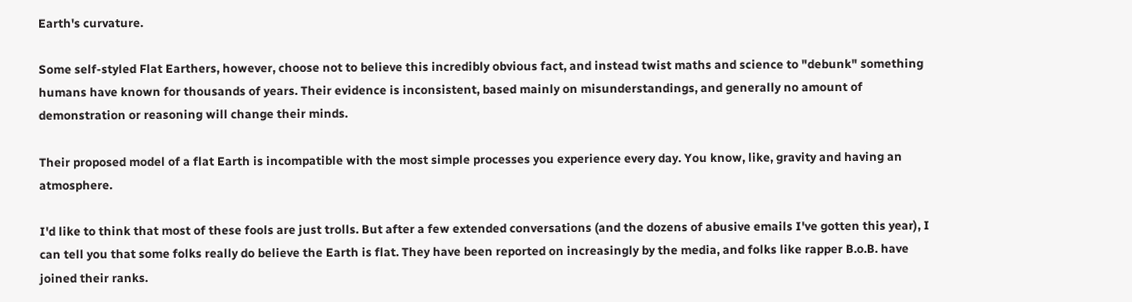Earth's curvature.

Some self-styled Flat Earthers, however, choose not to believe this incredibly obvious fact, and instead twist maths and science to "debunk" something humans have known for thousands of years. Their evidence is inconsistent, based mainly on misunderstandings, and generally no amount of demonstration or reasoning will change their minds.

Their proposed model of a flat Earth is incompatible with the most simple processes you experience every day. You know, like, gravity and having an atmosphere.

I'd like to think that most of these fools are just trolls. But after a few extended conversations (and the dozens of abusive emails I've gotten this year), I can tell you that some folks really do believe the Earth is flat. They have been reported on increasingly by the media, and folks like rapper B.o.B. have joined their ranks.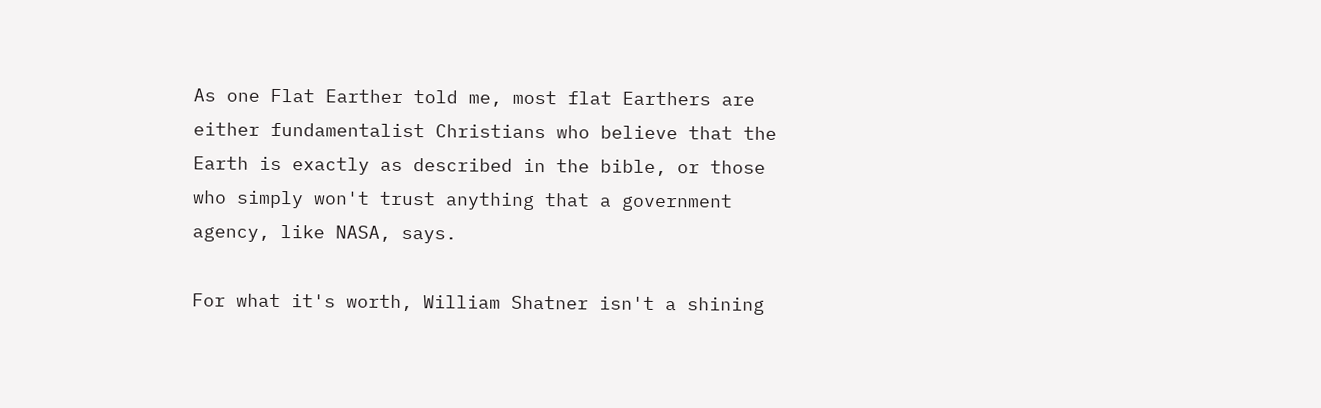As one Flat Earther told me, most flat Earthers are either fundamentalist Christians who believe that the Earth is exactly as described in the bible, or those who simply won't trust anything that a government agency, like NASA, says.

For what it's worth, William Shatner isn't a shining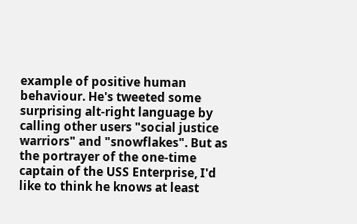example of positive human behaviour. He's tweeted some surprising alt-right language by calling other users "social justice warriors" and "snowflakes". But as the portrayer of the one-time captain of the USS Enterprise, I'd like to think he knows at least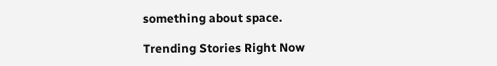something about space.

Trending Stories Right Now